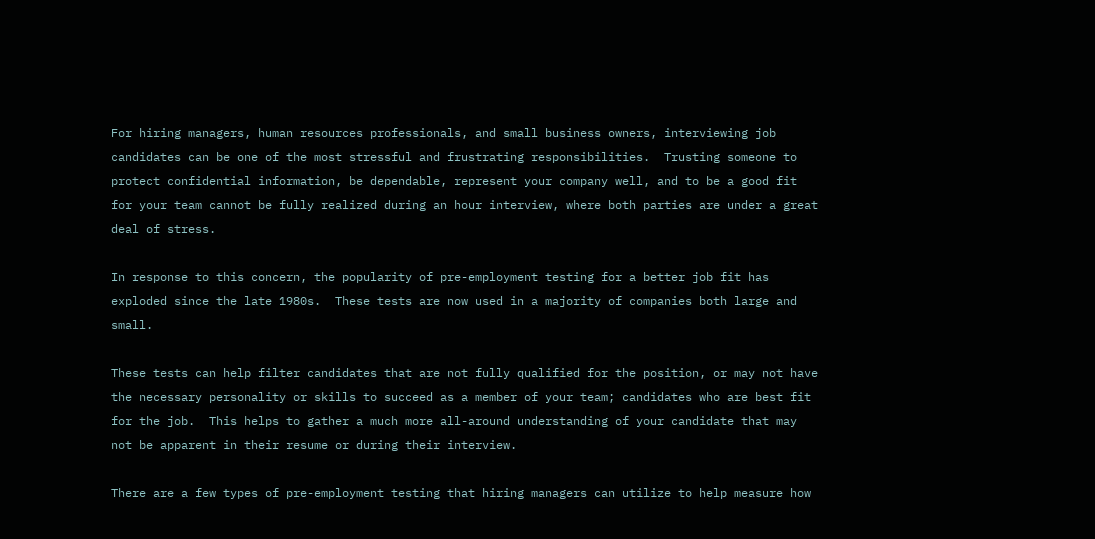For hiring managers, human resources professionals, and small business owners, interviewing job candidates can be one of the most stressful and frustrating responsibilities.  Trusting someone to protect confidential information, be dependable, represent your company well, and to be a good fit for your team cannot be fully realized during an hour interview, where both parties are under a great deal of stress.

In response to this concern, the popularity of pre-employment testing for a better job fit has exploded since the late 1980s.  These tests are now used in a majority of companies both large and small.

These tests can help filter candidates that are not fully qualified for the position, or may not have the necessary personality or skills to succeed as a member of your team; candidates who are best fit for the job.  This helps to gather a much more all-around understanding of your candidate that may not be apparent in their resume or during their interview.

There are a few types of pre-employment testing that hiring managers can utilize to help measure how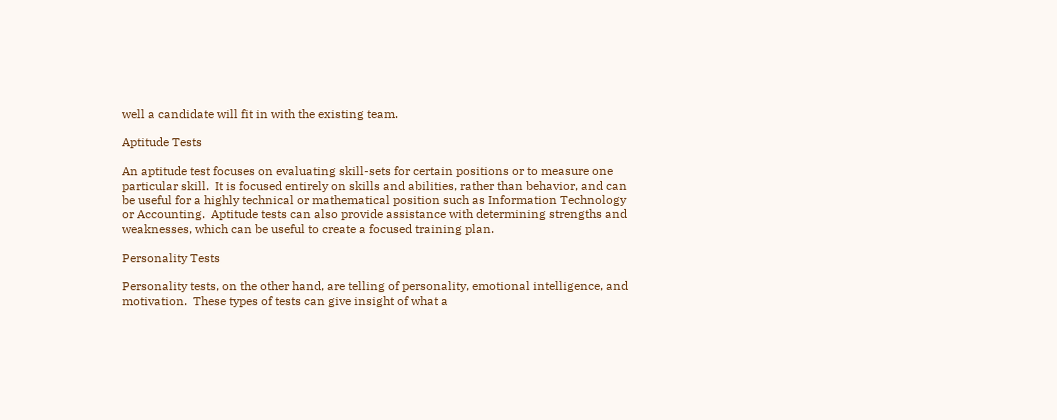well a candidate will fit in with the existing team.

Aptitude Tests

An aptitude test focuses on evaluating skill-sets for certain positions or to measure one particular skill.  It is focused entirely on skills and abilities, rather than behavior, and can be useful for a highly technical or mathematical position such as Information Technology or Accounting.  Aptitude tests can also provide assistance with determining strengths and weaknesses, which can be useful to create a focused training plan.

Personality Tests

Personality tests, on the other hand, are telling of personality, emotional intelligence, and motivation.  These types of tests can give insight of what a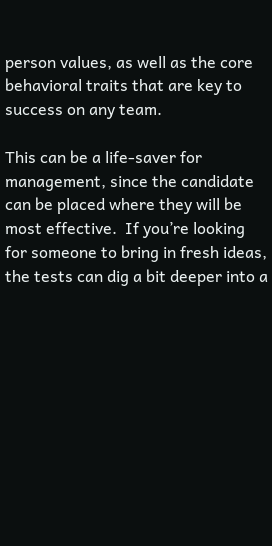person values, as well as the core behavioral traits that are key to success on any team.

This can be a life-saver for management, since the candidate can be placed where they will be most effective.  If you’re looking for someone to bring in fresh ideas, the tests can dig a bit deeper into a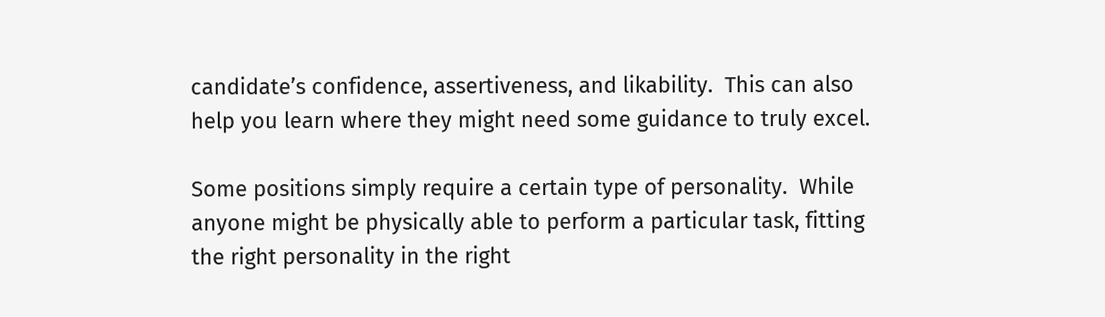candidate’s confidence, assertiveness, and likability.  This can also help you learn where they might need some guidance to truly excel.

Some positions simply require a certain type of personality.  While anyone might be physically able to perform a particular task, fitting the right personality in the right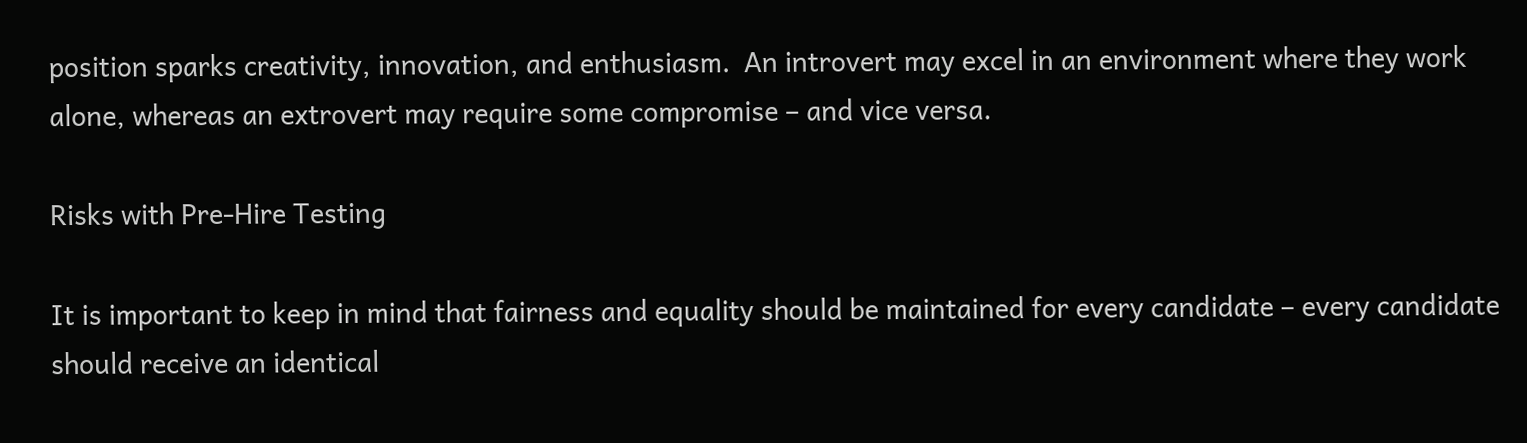position sparks creativity, innovation, and enthusiasm.  An introvert may excel in an environment where they work alone, whereas an extrovert may require some compromise – and vice versa.

Risks with Pre-Hire Testing

It is important to keep in mind that fairness and equality should be maintained for every candidate – every candidate should receive an identical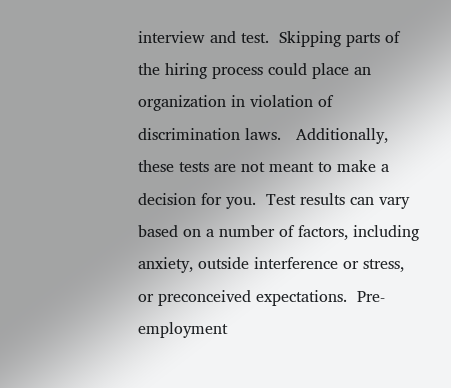interview and test.  Skipping parts of the hiring process could place an organization in violation of discrimination laws.   Additionally, these tests are not meant to make a decision for you.  Test results can vary based on a number of factors, including anxiety, outside interference or stress, or preconceived expectations.  Pre-employment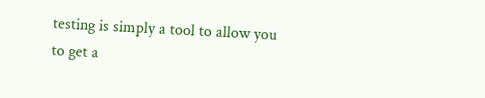testing is simply a tool to allow you to get a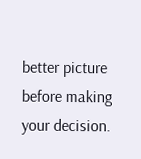better picture before making your decision.